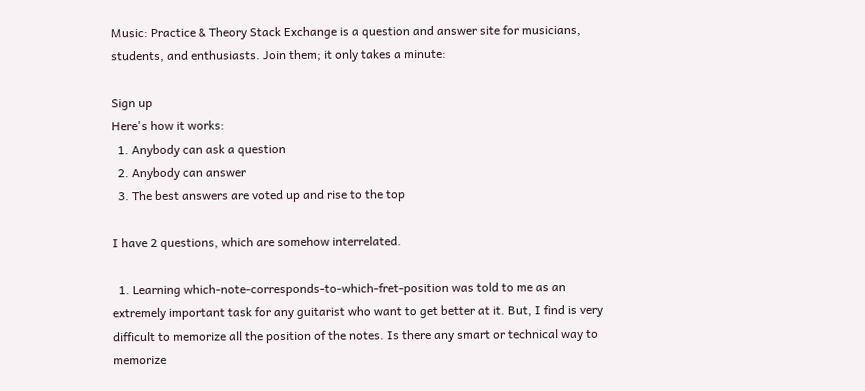Music: Practice & Theory Stack Exchange is a question and answer site for musicians, students, and enthusiasts. Join them; it only takes a minute:

Sign up
Here's how it works:
  1. Anybody can ask a question
  2. Anybody can answer
  3. The best answers are voted up and rise to the top

I have 2 questions, which are somehow interrelated.

  1. Learning which-note-corresponds-to-which-fret-position was told to me as an extremely important task for any guitarist who want to get better at it. But, I find is very difficult to memorize all the position of the notes. Is there any smart or technical way to memorize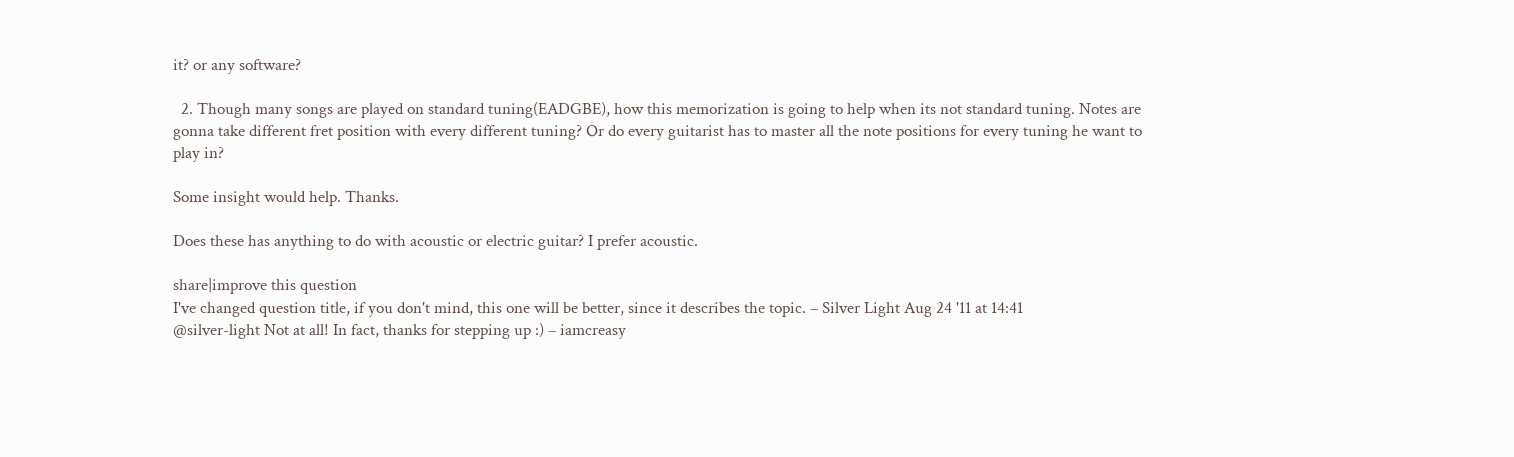it? or any software?

  2. Though many songs are played on standard tuning(EADGBE), how this memorization is going to help when its not standard tuning. Notes are gonna take different fret position with every different tuning? Or do every guitarist has to master all the note positions for every tuning he want to play in?

Some insight would help. Thanks.

Does these has anything to do with acoustic or electric guitar? I prefer acoustic.

share|improve this question
I've changed question title, if you don't mind, this one will be better, since it describes the topic. – Silver Light Aug 24 '11 at 14:41
@silver-light Not at all! In fact, thanks for stepping up :) – iamcreasy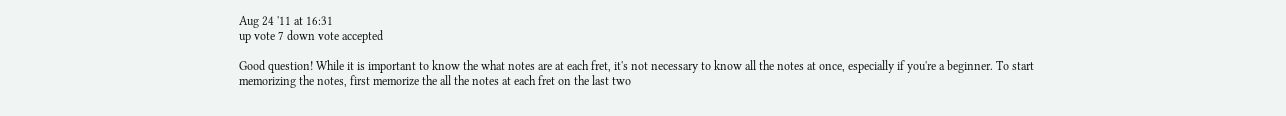Aug 24 '11 at 16:31
up vote 7 down vote accepted

Good question! While it is important to know the what notes are at each fret, it's not necessary to know all the notes at once, especially if you're a beginner. To start memorizing the notes, first memorize the all the notes at each fret on the last two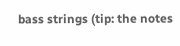bass strings (tip: the notes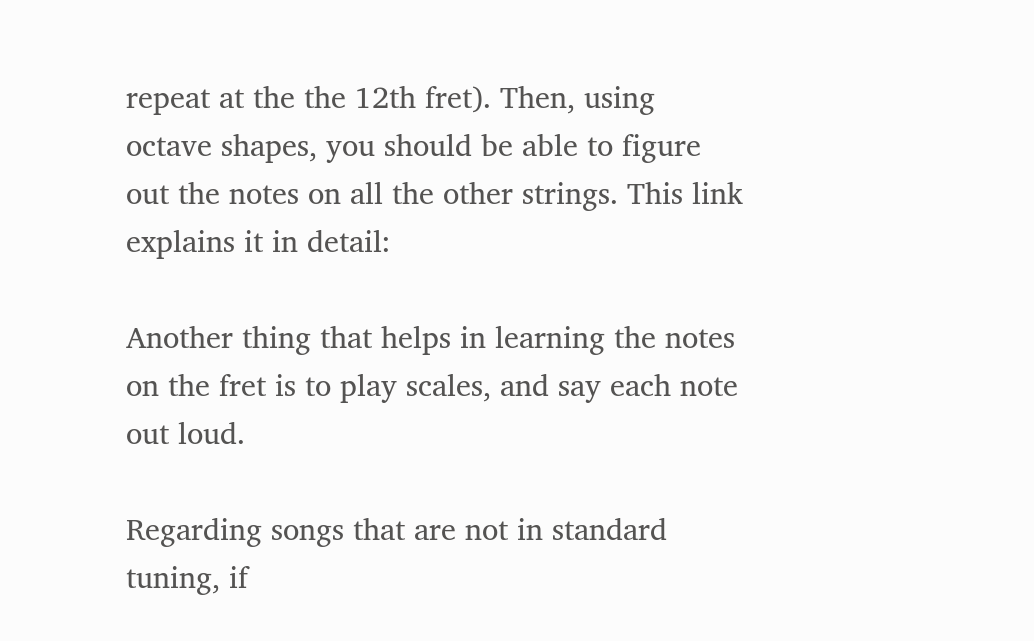repeat at the the 12th fret). Then, using octave shapes, you should be able to figure out the notes on all the other strings. This link explains it in detail:

Another thing that helps in learning the notes on the fret is to play scales, and say each note out loud.

Regarding songs that are not in standard tuning, if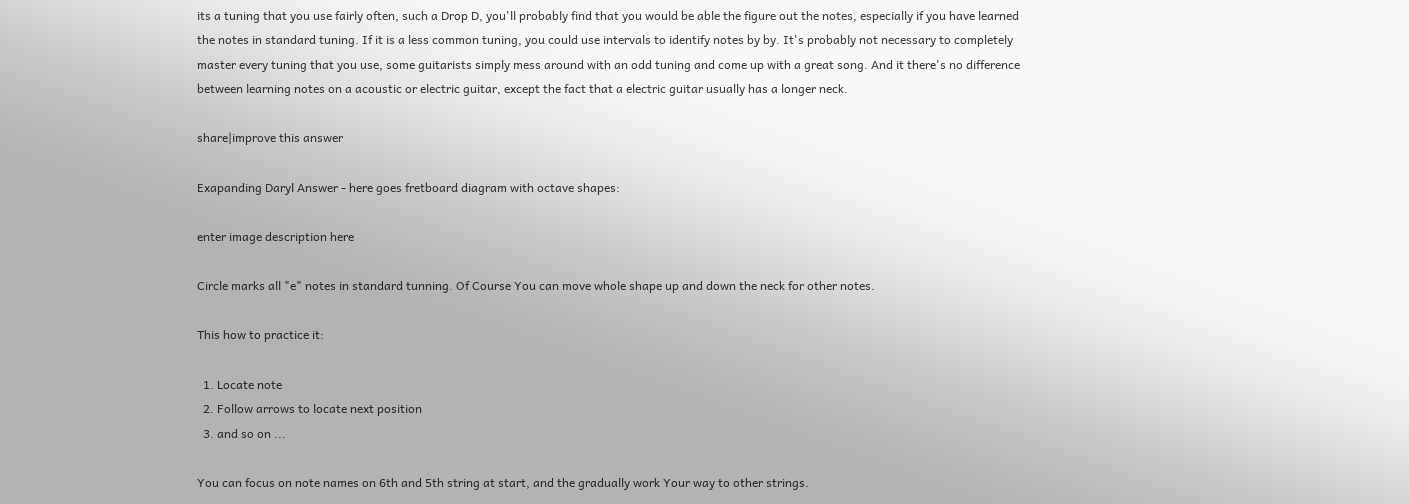its a tuning that you use fairly often, such a Drop D, you'll probably find that you would be able the figure out the notes, especially if you have learned the notes in standard tuning. If it is a less common tuning, you could use intervals to identify notes by by. It's probably not necessary to completely master every tuning that you use, some guitarists simply mess around with an odd tuning and come up with a great song. And it there's no difference between learning notes on a acoustic or electric guitar, except the fact that a electric guitar usually has a longer neck.

share|improve this answer

Exapanding Daryl Answer - here goes fretboard diagram with octave shapes:

enter image description here

Circle marks all "e" notes in standard tunning. Of Course You can move whole shape up and down the neck for other notes.

This how to practice it:

  1. Locate note
  2. Follow arrows to locate next position
  3. and so on ...

You can focus on note names on 6th and 5th string at start, and the gradually work Your way to other strings.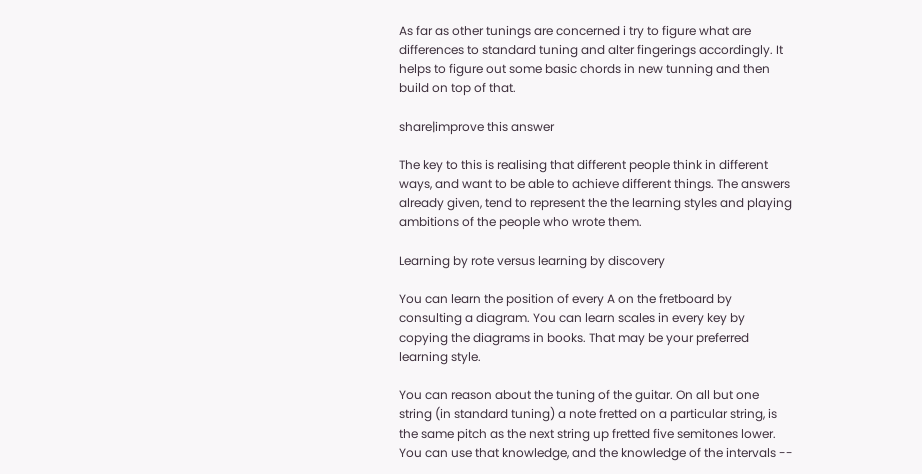As far as other tunings are concerned i try to figure what are differences to standard tuning and alter fingerings accordingly. It helps to figure out some basic chords in new tunning and then build on top of that.

share|improve this answer

The key to this is realising that different people think in different ways, and want to be able to achieve different things. The answers already given, tend to represent the the learning styles and playing ambitions of the people who wrote them.

Learning by rote versus learning by discovery

You can learn the position of every A on the fretboard by consulting a diagram. You can learn scales in every key by copying the diagrams in books. That may be your preferred learning style.

You can reason about the tuning of the guitar. On all but one string (in standard tuning) a note fretted on a particular string, is the same pitch as the next string up fretted five semitones lower. You can use that knowledge, and the knowledge of the intervals --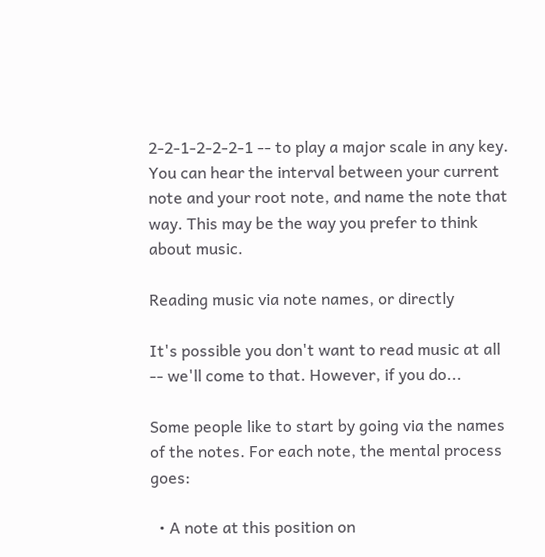2-2-1-2-2-2-1 -- to play a major scale in any key. You can hear the interval between your current note and your root note, and name the note that way. This may be the way you prefer to think about music.

Reading music via note names, or directly

It's possible you don't want to read music at all -- we'll come to that. However, if you do...

Some people like to start by going via the names of the notes. For each note, the mental process goes:

  • A note at this position on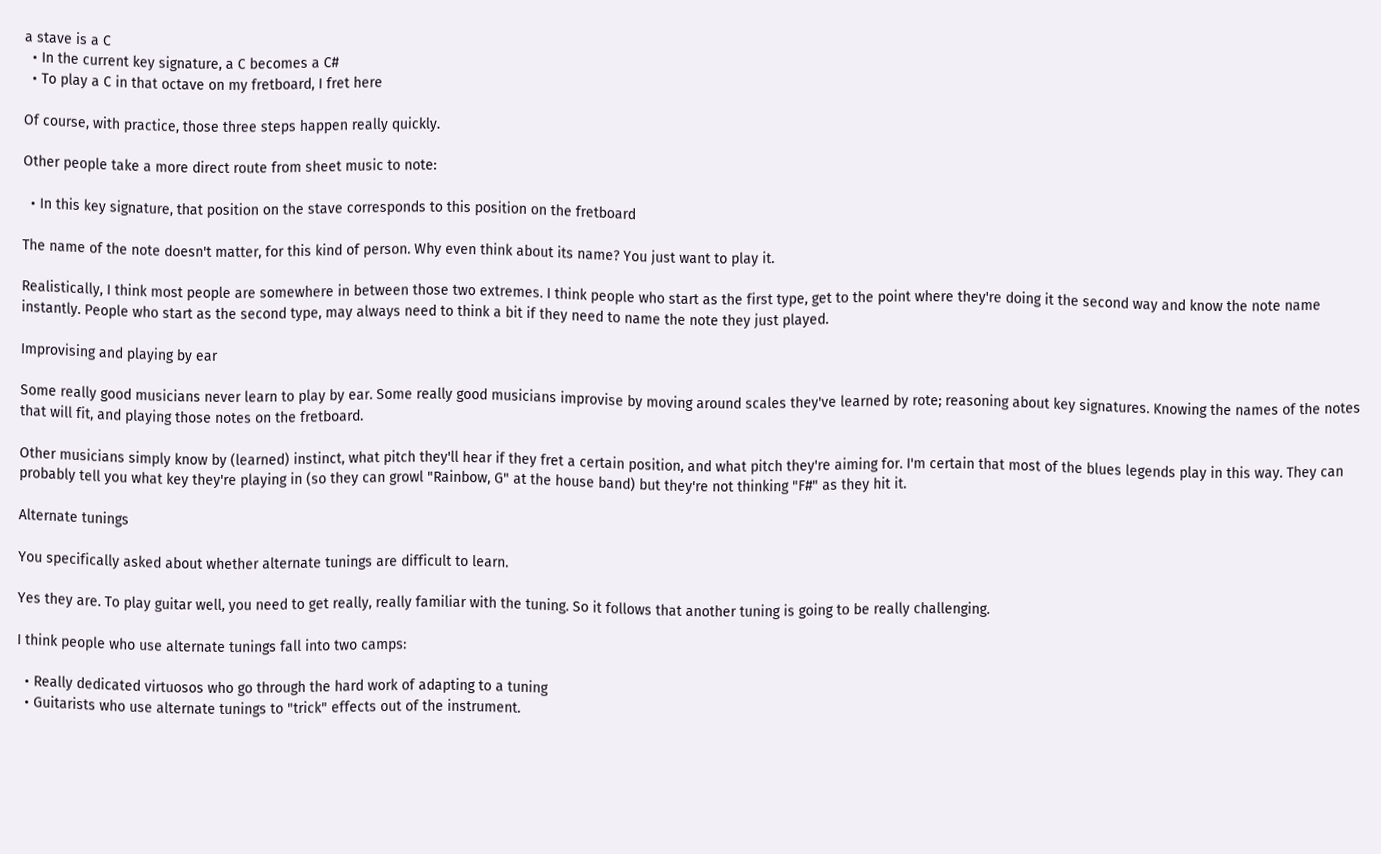a stave is a C
  • In the current key signature, a C becomes a C#
  • To play a C in that octave on my fretboard, I fret here

Of course, with practice, those three steps happen really quickly.

Other people take a more direct route from sheet music to note:

  • In this key signature, that position on the stave corresponds to this position on the fretboard

The name of the note doesn't matter, for this kind of person. Why even think about its name? You just want to play it.

Realistically, I think most people are somewhere in between those two extremes. I think people who start as the first type, get to the point where they're doing it the second way and know the note name instantly. People who start as the second type, may always need to think a bit if they need to name the note they just played.

Improvising and playing by ear

Some really good musicians never learn to play by ear. Some really good musicians improvise by moving around scales they've learned by rote; reasoning about key signatures. Knowing the names of the notes that will fit, and playing those notes on the fretboard.

Other musicians simply know by (learned) instinct, what pitch they'll hear if they fret a certain position, and what pitch they're aiming for. I'm certain that most of the blues legends play in this way. They can probably tell you what key they're playing in (so they can growl "Rainbow, G" at the house band) but they're not thinking "F#" as they hit it.

Alternate tunings

You specifically asked about whether alternate tunings are difficult to learn.

Yes they are. To play guitar well, you need to get really, really familiar with the tuning. So it follows that another tuning is going to be really challenging.

I think people who use alternate tunings fall into two camps:

  • Really dedicated virtuosos who go through the hard work of adapting to a tuning
  • Guitarists who use alternate tunings to "trick" effects out of the instrument.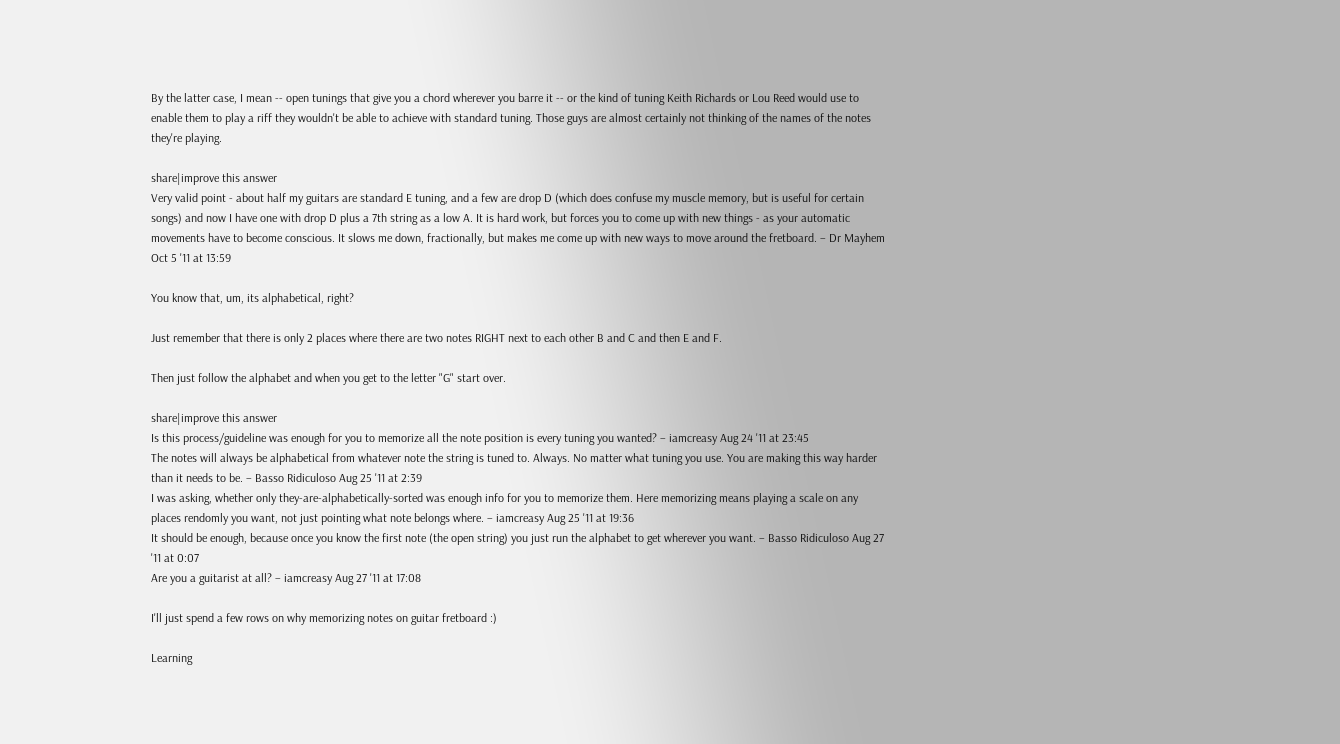By the latter case, I mean -- open tunings that give you a chord wherever you barre it -- or the kind of tuning Keith Richards or Lou Reed would use to enable them to play a riff they wouldn't be able to achieve with standard tuning. Those guys are almost certainly not thinking of the names of the notes they're playing.

share|improve this answer
Very valid point - about half my guitars are standard E tuning, and a few are drop D (which does confuse my muscle memory, but is useful for certain songs) and now I have one with drop D plus a 7th string as a low A. It is hard work, but forces you to come up with new things - as your automatic movements have to become conscious. It slows me down, fractionally, but makes me come up with new ways to move around the fretboard. – Dr Mayhem Oct 5 '11 at 13:59

You know that, um, its alphabetical, right?

Just remember that there is only 2 places where there are two notes RIGHT next to each other B and C and then E and F.

Then just follow the alphabet and when you get to the letter "G" start over.

share|improve this answer
Is this process/guideline was enough for you to memorize all the note position is every tuning you wanted? – iamcreasy Aug 24 '11 at 23:45
The notes will always be alphabetical from whatever note the string is tuned to. Always. No matter what tuning you use. You are making this way harder than it needs to be. – Basso Ridiculoso Aug 25 '11 at 2:39
I was asking, whether only they-are-alphabetically-sorted was enough info for you to memorize them. Here memorizing means playing a scale on any places rendomly you want, not just pointing what note belongs where. – iamcreasy Aug 25 '11 at 19:36
It should be enough, because once you know the first note (the open string) you just run the alphabet to get wherever you want. – Basso Ridiculoso Aug 27 '11 at 0:07
Are you a guitarist at all? – iamcreasy Aug 27 '11 at 17:08

I'll just spend a few rows on why memorizing notes on guitar fretboard :)

Learning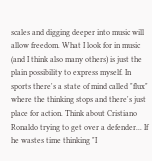scales and digging deeper into music will allow freedom. What I look for in music (and I think also many others) is just the plain possibility to express myself. In sports there's a state of mind called "flux" where the thinking stops and there's just place for action. Think about Cristiano Ronaldo trying to get over a defender... If he wastes time thinking "I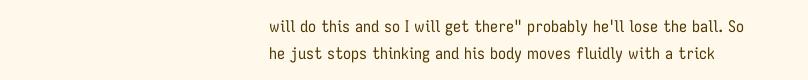will do this and so I will get there" probably he'll lose the ball. So he just stops thinking and his body moves fluidly with a trick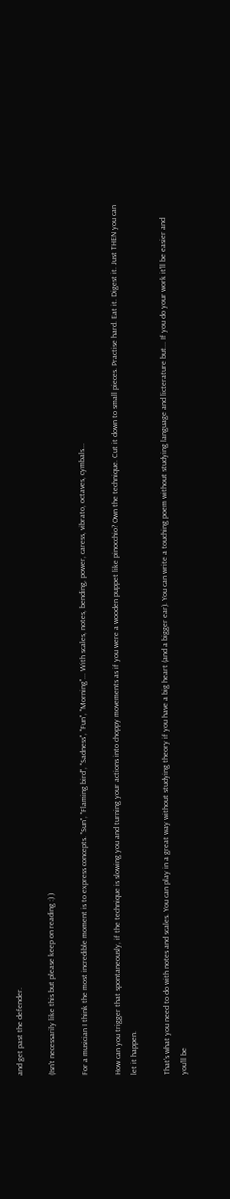and get past the defender.

(Isn't necessarily like this but please keep on reading :) )

For a musician I think the most incredible moment is to express concepts. "Sun", "Flaming bird", "Sadness", "Fun", "Morning"... With scales, notes, bending, power, caress, vibrato, octaves, cymbals...

How can you trigger that spontaneously, if the technique is slowing you and turning your actions into choppy movements as if you were a wooden puppet like pinocchio? Own the technique. Cut it down to small pieces. Practise hard. Eat it. Digest it. Just THEN you can let it happen.

That's what you need to do with notes and scales. You can play in a great way without studying theory if you have a big heart (and a bigger ear). You can write a touching poem without studying language and licterature but... If you do your work it'll be easier and you'll be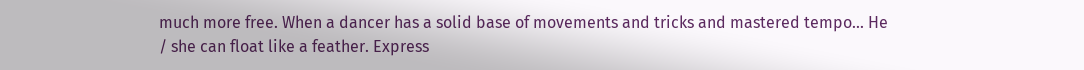much more free. When a dancer has a solid base of movements and tricks and mastered tempo... He / she can float like a feather. Express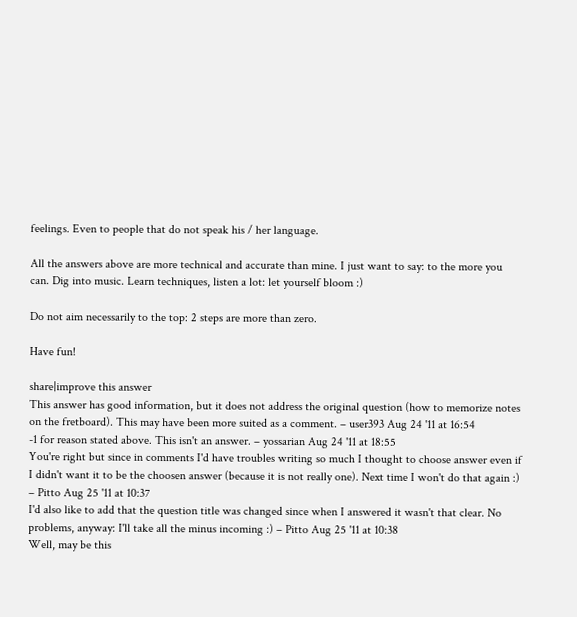feelings. Even to people that do not speak his / her language.

All the answers above are more technical and accurate than mine. I just want to say: to the more you can. Dig into music. Learn techniques, listen a lot: let yourself bloom :)

Do not aim necessarily to the top: 2 steps are more than zero.

Have fun!

share|improve this answer
This answer has good information, but it does not address the original question (how to memorize notes on the fretboard). This may have been more suited as a comment. – user393 Aug 24 '11 at 16:54
-1 for reason stated above. This isn't an answer. – yossarian Aug 24 '11 at 18:55
You're right but since in comments I'd have troubles writing so much I thought to choose answer even if I didn't want it to be the choosen answer (because it is not really one). Next time I won't do that again :) – Pitto Aug 25 '11 at 10:37
I'd also like to add that the question title was changed since when I answered it wasn't that clear. No problems, anyway: I'll take all the minus incoming :) – Pitto Aug 25 '11 at 10:38
Well, may be this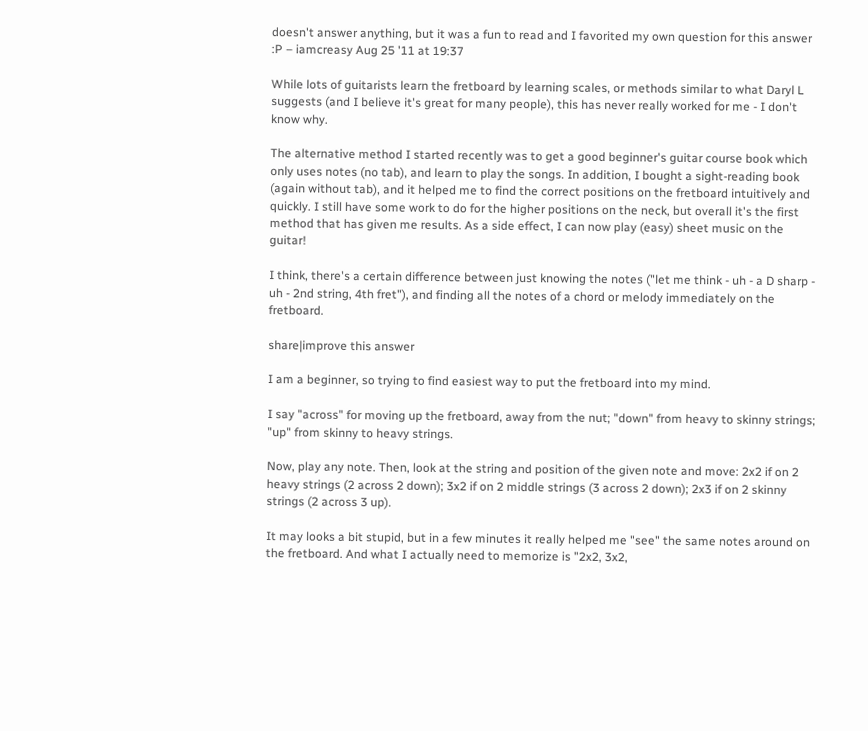doesn't answer anything, but it was a fun to read and I favorited my own question for this answer :P – iamcreasy Aug 25 '11 at 19:37

While lots of guitarists learn the fretboard by learning scales, or methods similar to what Daryl L suggests (and I believe it's great for many people), this has never really worked for me - I don't know why.

The alternative method I started recently was to get a good beginner's guitar course book which only uses notes (no tab), and learn to play the songs. In addition, I bought a sight-reading book (again without tab), and it helped me to find the correct positions on the fretboard intuitively and quickly. I still have some work to do for the higher positions on the neck, but overall it's the first method that has given me results. As a side effect, I can now play (easy) sheet music on the guitar!

I think, there's a certain difference between just knowing the notes ("let me think - uh - a D sharp - uh - 2nd string, 4th fret"), and finding all the notes of a chord or melody immediately on the fretboard.

share|improve this answer

I am a beginner, so trying to find easiest way to put the fretboard into my mind.

I say "across" for moving up the fretboard, away from the nut; "down" from heavy to skinny strings; "up" from skinny to heavy strings.

Now, play any note. Then, look at the string and position of the given note and move: 2x2 if on 2 heavy strings (2 across 2 down); 3x2 if on 2 middle strings (3 across 2 down); 2x3 if on 2 skinny strings (2 across 3 up).

It may looks a bit stupid, but in a few minutes it really helped me "see" the same notes around on the fretboard. And what I actually need to memorize is "2x2, 3x2,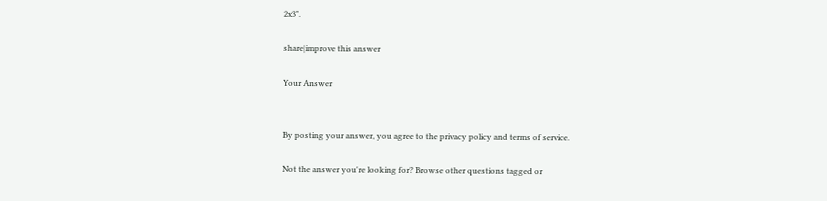2x3".

share|improve this answer

Your Answer


By posting your answer, you agree to the privacy policy and terms of service.

Not the answer you're looking for? Browse other questions tagged or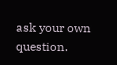ask your own question.